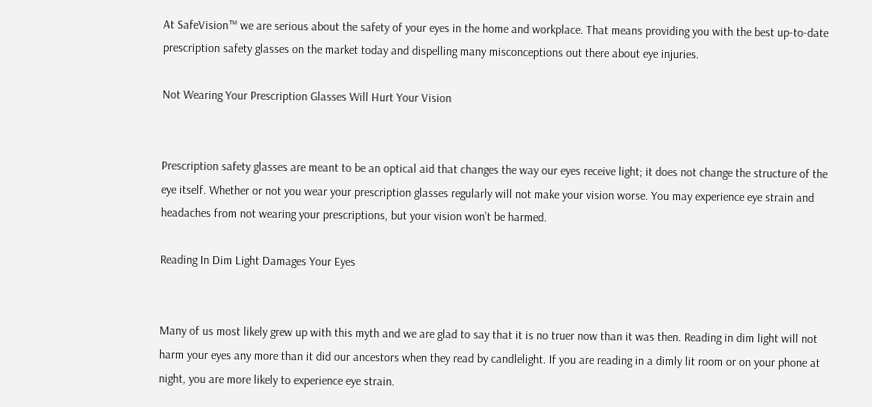At SafeVision™ we are serious about the safety of your eyes in the home and workplace. That means providing you with the best up-to-date prescription safety glasses on the market today and dispelling many misconceptions out there about eye injuries.

Not Wearing Your Prescription Glasses Will Hurt Your Vision


Prescription safety glasses are meant to be an optical aid that changes the way our eyes receive light; it does not change the structure of the eye itself. Whether or not you wear your prescription glasses regularly will not make your vision worse. You may experience eye strain and headaches from not wearing your prescriptions, but your vision won’t be harmed.

Reading In Dim Light Damages Your Eyes


Many of us most likely grew up with this myth and we are glad to say that it is no truer now than it was then. Reading in dim light will not harm your eyes any more than it did our ancestors when they read by candlelight. If you are reading in a dimly lit room or on your phone at night, you are more likely to experience eye strain.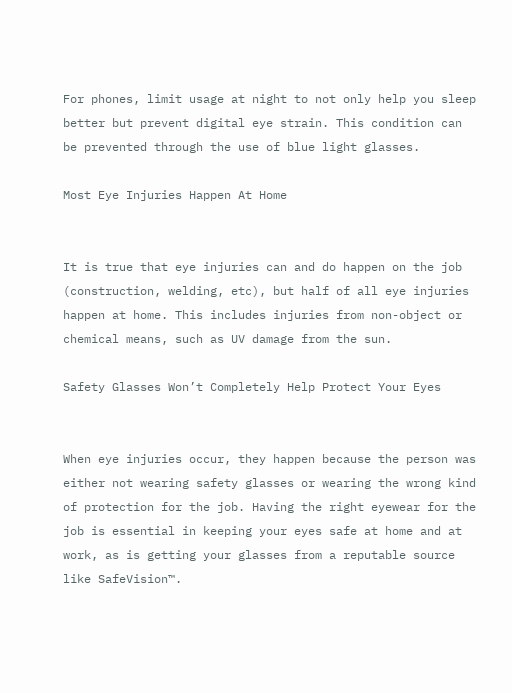For phones, limit usage at night to not only help you sleep better but prevent digital eye strain. This condition can be prevented through the use of blue light glasses.

Most Eye Injuries Happen At Home


It is true that eye injuries can and do happen on the job (construction, welding, etc), but half of all eye injuries happen at home. This includes injuries from non-object or chemical means, such as UV damage from the sun.

Safety Glasses Won’t Completely Help Protect Your Eyes


When eye injuries occur, they happen because the person was either not wearing safety glasses or wearing the wrong kind of protection for the job. Having the right eyewear for the job is essential in keeping your eyes safe at home and at work, as is getting your glasses from a reputable source like SafeVision™.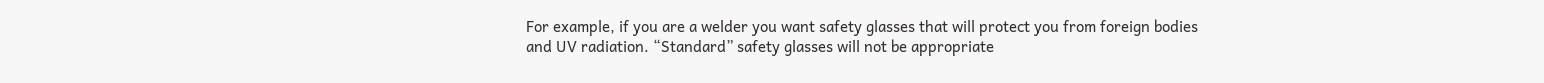For example, if you are a welder you want safety glasses that will protect you from foreign bodies and UV radiation. “Standard” safety glasses will not be appropriate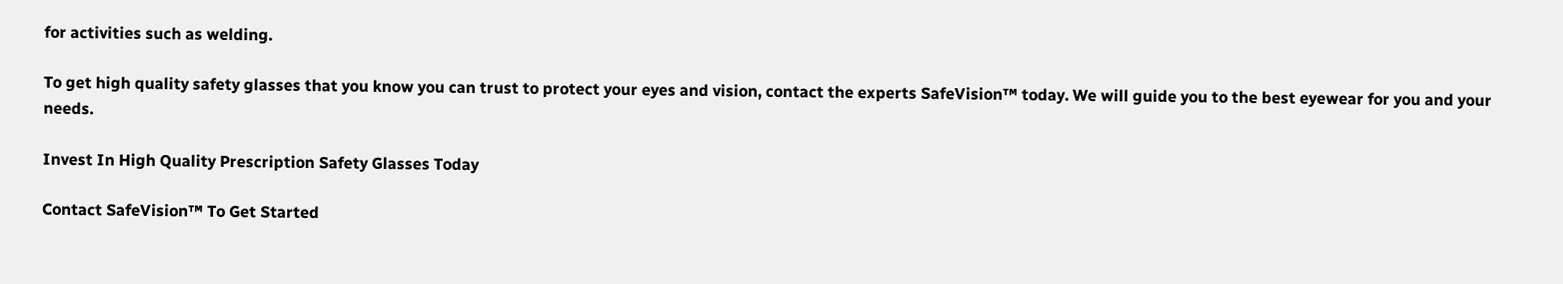for activities such as welding.

To get high quality safety glasses that you know you can trust to protect your eyes and vision, contact the experts SafeVision™ today. We will guide you to the best eyewear for you and your needs.

Invest In High Quality Prescription Safety Glasses Today

Contact SafeVision™ To Get Started